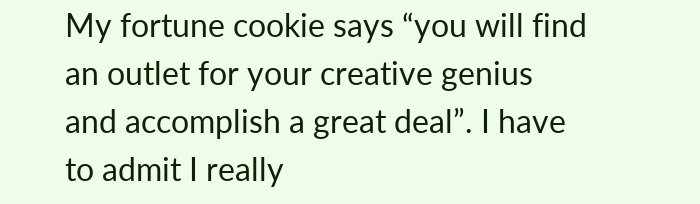My fortune cookie says “you will find an outlet for your creative genius and accomplish a great deal”. I have to admit I really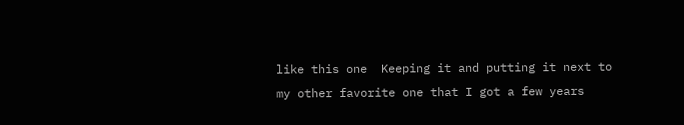like this one  Keeping it and putting it next to my other favorite one that I got a few years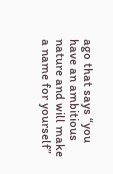ago that says “you have an ambitious nature and will make a name for yourself”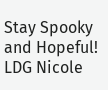Stay Spooky and Hopeful!
LDG Nicole